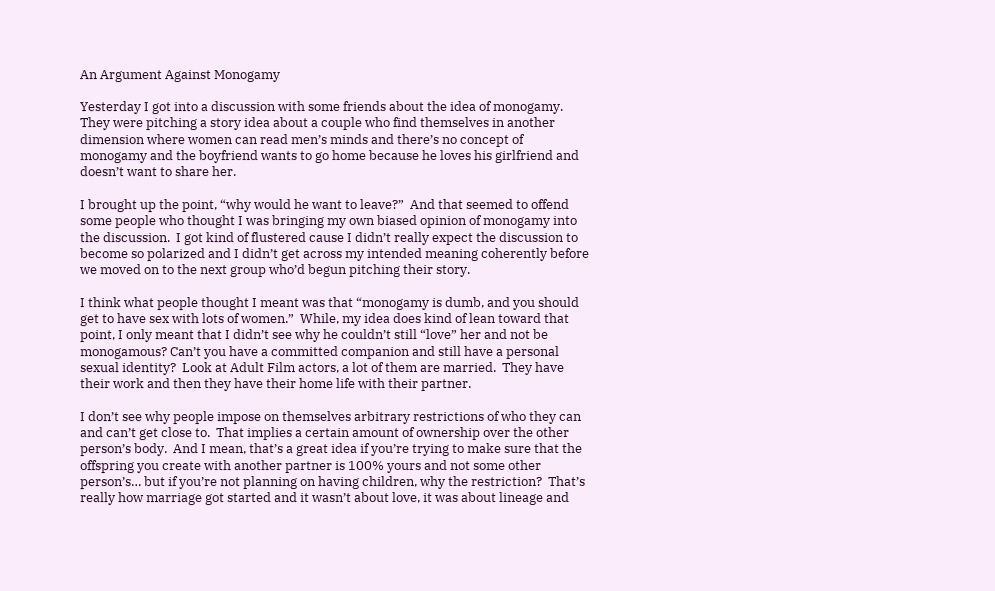An Argument Against Monogamy

Yesterday I got into a discussion with some friends about the idea of monogamy.  They were pitching a story idea about a couple who find themselves in another dimension where women can read men’s minds and there’s no concept of monogamy and the boyfriend wants to go home because he loves his girlfriend and doesn’t want to share her.

I brought up the point, “why would he want to leave?”  And that seemed to offend some people who thought I was bringing my own biased opinion of monogamy into the discussion.  I got kind of flustered cause I didn’t really expect the discussion to become so polarized and I didn’t get across my intended meaning coherently before we moved on to the next group who’d begun pitching their story.

I think what people thought I meant was that “monogamy is dumb, and you should get to have sex with lots of women.”  While, my idea does kind of lean toward that point, I only meant that I didn’t see why he couldn’t still “love” her and not be monogamous? Can’t you have a committed companion and still have a personal sexual identity?  Look at Adult Film actors, a lot of them are married.  They have their work and then they have their home life with their partner.

I don’t see why people impose on themselves arbitrary restrictions of who they can and can’t get close to.  That implies a certain amount of ownership over the other person’s body.  And I mean, that’s a great idea if you’re trying to make sure that the offspring you create with another partner is 100% yours and not some other person’s… but if you’re not planning on having children, why the restriction?  That’s really how marriage got started and it wasn’t about love, it was about lineage and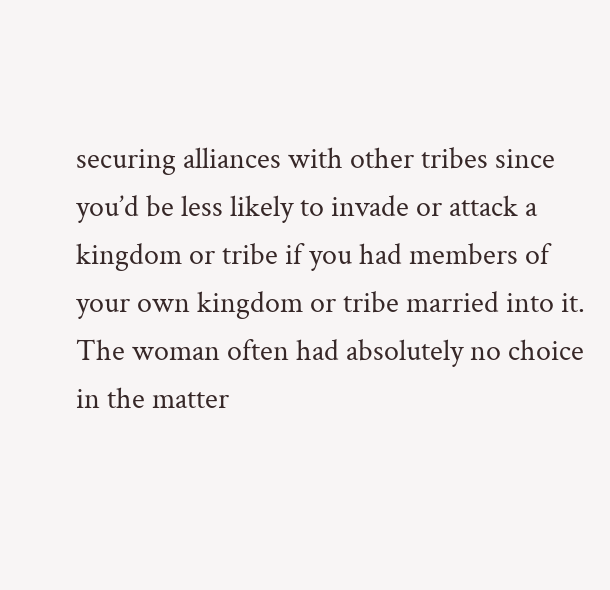securing alliances with other tribes since you’d be less likely to invade or attack a kingdom or tribe if you had members of your own kingdom or tribe married into it.  The woman often had absolutely no choice in the matter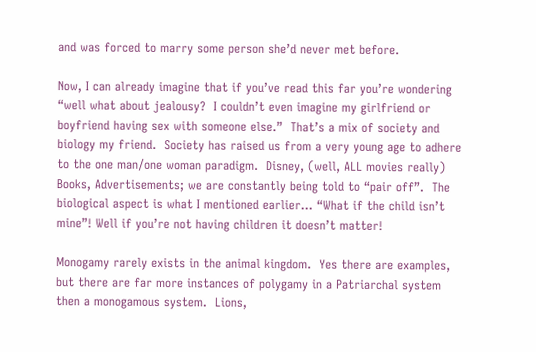and was forced to marry some person she’d never met before.

Now, I can already imagine that if you’ve read this far you’re wondering “well what about jealousy?  I couldn’t even imagine my girlfriend or boyfriend having sex with someone else.”  That’s a mix of society and biology my friend.  Society has raised us from a very young age to adhere to the one man/one woman paradigm.  Disney, (well, ALL movies really) Books, Advertisements; we are constantly being told to “pair off”.  The biological aspect is what I mentioned earlier… “What if the child isn’t mine”! Well if you’re not having children it doesn’t matter!

Monogamy rarely exists in the animal kingdom.  Yes there are examples, but there are far more instances of polygamy in a Patriarchal system then a monogamous system.  Lions,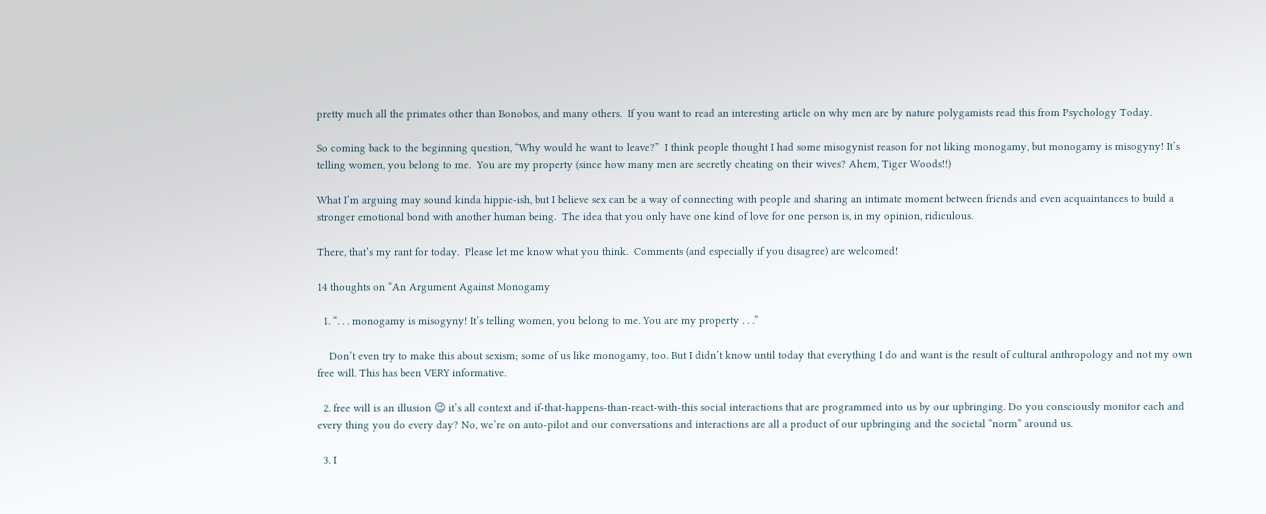pretty much all the primates other than Bonobos, and many others.  If you want to read an interesting article on why men are by nature polygamists read this from Psychology Today.

So coming back to the beginning question, “Why would he want to leave?”  I think people thought I had some misogynist reason for not liking monogamy, but monogamy is misogyny! It’s telling women, you belong to me.  You are my property (since how many men are secretly cheating on their wives? Ahem, Tiger Woods!!)

What I’m arguing may sound kinda hippie-ish, but I believe sex can be a way of connecting with people and sharing an intimate moment between friends and even acquaintances to build a stronger emotional bond with another human being.  The idea that you only have one kind of love for one person is, in my opinion, ridiculous.

There, that’s my rant for today.  Please let me know what you think.  Comments (and especially if you disagree) are welcomed!

14 thoughts on “An Argument Against Monogamy

  1. “. . . monogamy is misogyny! It’s telling women, you belong to me. You are my property . . .”

    Don’t even try to make this about sexism; some of us like monogamy, too. But I didn’t know until today that everything I do and want is the result of cultural anthropology and not my own free will. This has been VERY informative.

  2. free will is an illusion 😉 it’s all context and if-that-happens-than-react-with-this social interactions that are programmed into us by our upbringing. Do you consciously monitor each and every thing you do every day? No, we’re on auto-pilot and our conversations and interactions are all a product of our upbringing and the societal “norm” around us.

  3. I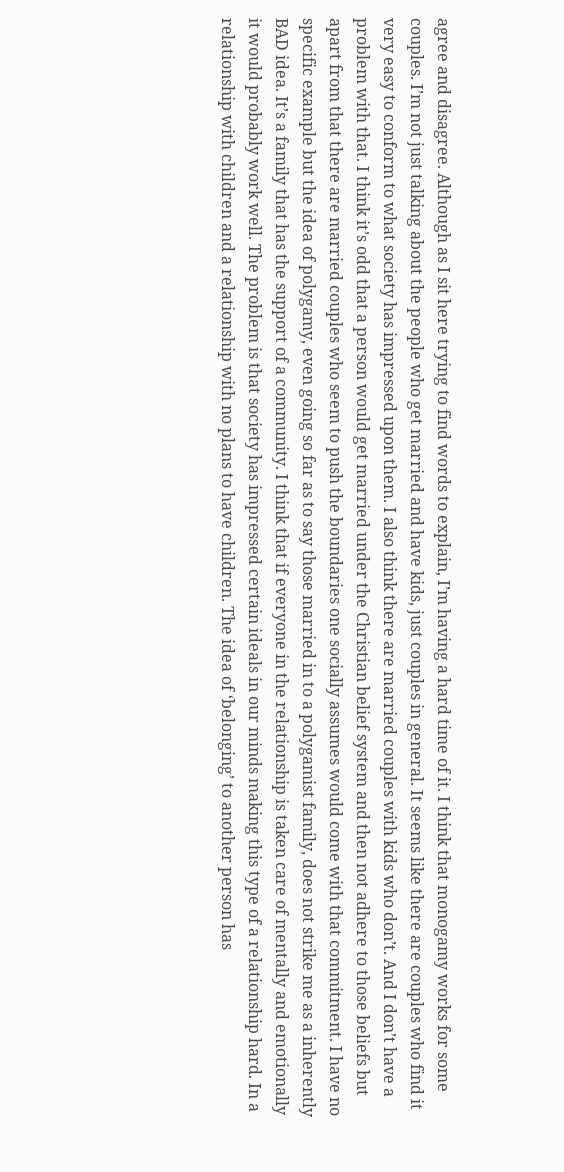agree and disagree. Although as I sit here trying to find words to explain, I’m having a hard time of it. I think that monogamy works for some couples. I’m not just talking about the people who get married and have kids, just couples in general. It seems like there are couples who find it very easy to conform to what society has impressed upon them. I also think there are married couples with kids who don’t. And I don’t have a problem with that. I think it’s odd that a person would get married under the Christian belief system and then not adhere to those beliefs but apart from that there are married couples who seem to push the boundaries one socially assumes would come with that commitment. I have no specific example but the idea of polygamy, even going so far as to say those married in to a polygamist family, does not strike me as a inherently BAD idea. It’s a family that has the support of a community. I think that if everyone in the relationship is taken care of mentally and emotionally it would probably work well. The problem is that society has impressed certain ideals in our minds making this type of a relationship hard. In a relationship with children and a relationship with no plans to have children. The idea of ‘belonging’ to another person has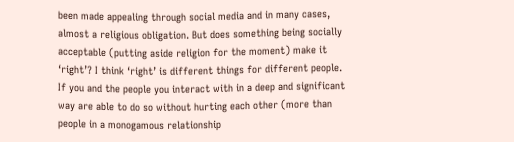been made appealing through social media and in many cases, almost a religious obligation. But does something being socially acceptable (putting aside religion for the moment) make it ‘right’? I think ‘right’ is different things for different people. If you and the people you interact with in a deep and significant way are able to do so without hurting each other (more than people in a monogamous relationship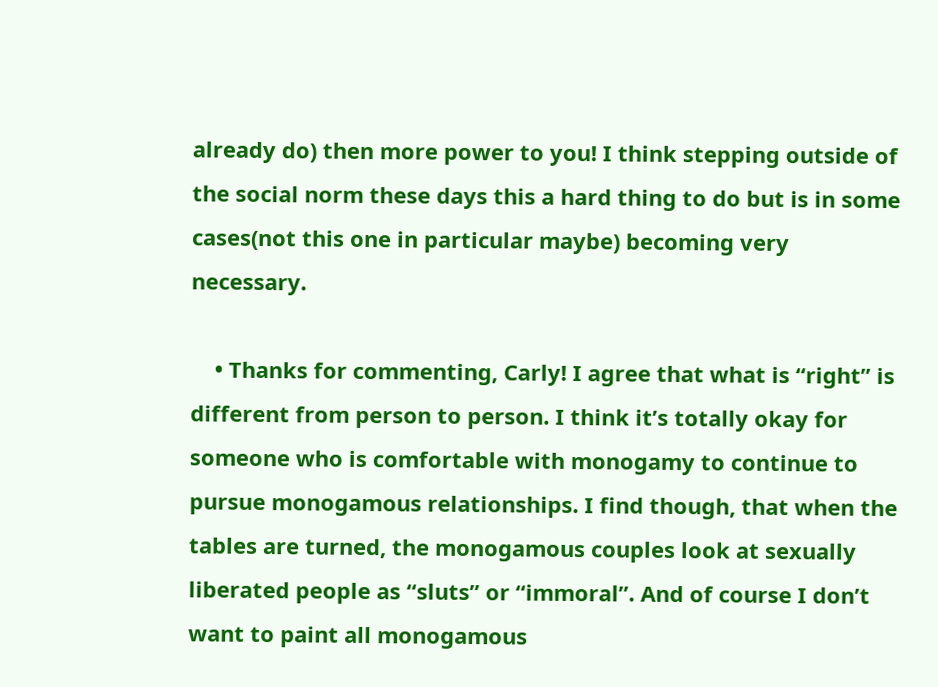already do) then more power to you! I think stepping outside of the social norm these days this a hard thing to do but is in some cases(not this one in particular maybe) becoming very necessary.

    • Thanks for commenting, Carly! I agree that what is “right” is different from person to person. I think it’s totally okay for someone who is comfortable with monogamy to continue to pursue monogamous relationships. I find though, that when the tables are turned, the monogamous couples look at sexually liberated people as “sluts” or “immoral”. And of course I don’t want to paint all monogamous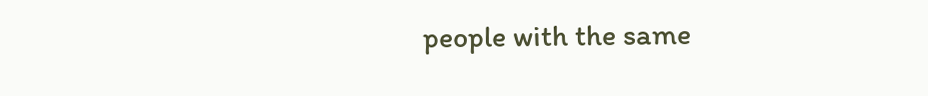people with the same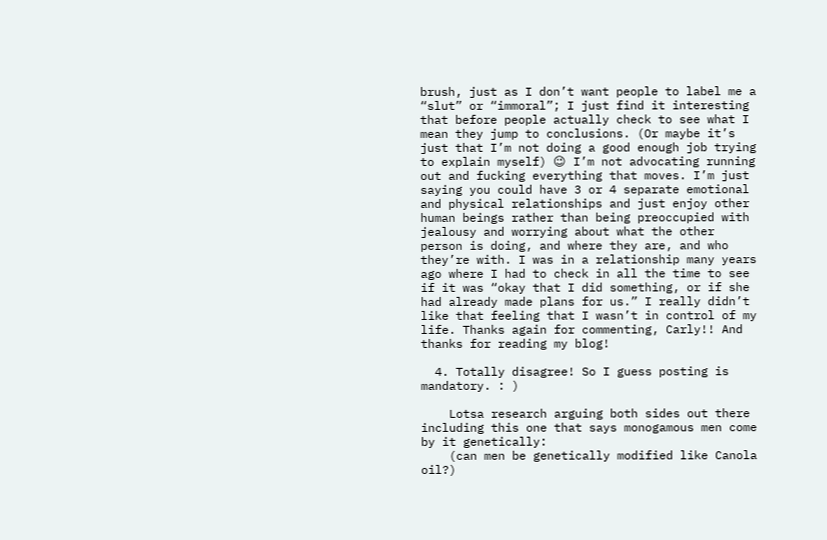brush, just as I don’t want people to label me a “slut” or “immoral”; I just find it interesting that before people actually check to see what I mean they jump to conclusions. (Or maybe it’s just that I’m not doing a good enough job trying to explain myself) 😉 I’m not advocating running out and fucking everything that moves. I’m just saying you could have 3 or 4 separate emotional and physical relationships and just enjoy other human beings rather than being preoccupied with jealousy and worrying about what the other person is doing, and where they are, and who they’re with. I was in a relationship many years ago where I had to check in all the time to see if it was “okay that I did something, or if she had already made plans for us.” I really didn’t like that feeling that I wasn’t in control of my life. Thanks again for commenting, Carly!! And thanks for reading my blog!

  4. Totally disagree! So I guess posting is mandatory. : )

    Lotsa research arguing both sides out there including this one that says monogamous men come by it genetically:
    (can men be genetically modified like Canola oil?)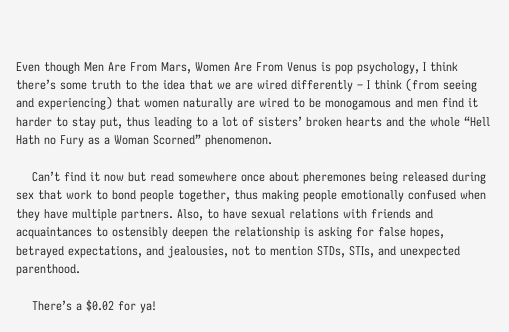Even though Men Are From Mars, Women Are From Venus is pop psychology, I think there’s some truth to the idea that we are wired differently – I think (from seeing and experiencing) that women naturally are wired to be monogamous and men find it harder to stay put, thus leading to a lot of sisters’ broken hearts and the whole “Hell Hath no Fury as a Woman Scorned” phenomenon.

    Can’t find it now but read somewhere once about pheremones being released during sex that work to bond people together, thus making people emotionally confused when they have multiple partners. Also, to have sexual relations with friends and acquaintances to ostensibly deepen the relationship is asking for false hopes, betrayed expectations, and jealousies, not to mention STDs, STIs, and unexpected parenthood.

    There’s a $0.02 for ya!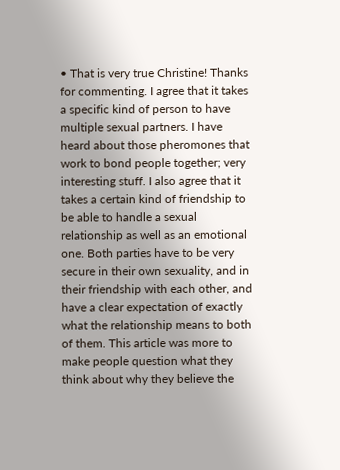• That is very true Christine! Thanks for commenting. I agree that it takes a specific kind of person to have multiple sexual partners. I have heard about those pheromones that work to bond people together; very interesting stuff. I also agree that it takes a certain kind of friendship to be able to handle a sexual relationship as well as an emotional one. Both parties have to be very secure in their own sexuality, and in their friendship with each other, and have a clear expectation of exactly what the relationship means to both of them. This article was more to make people question what they think about why they believe the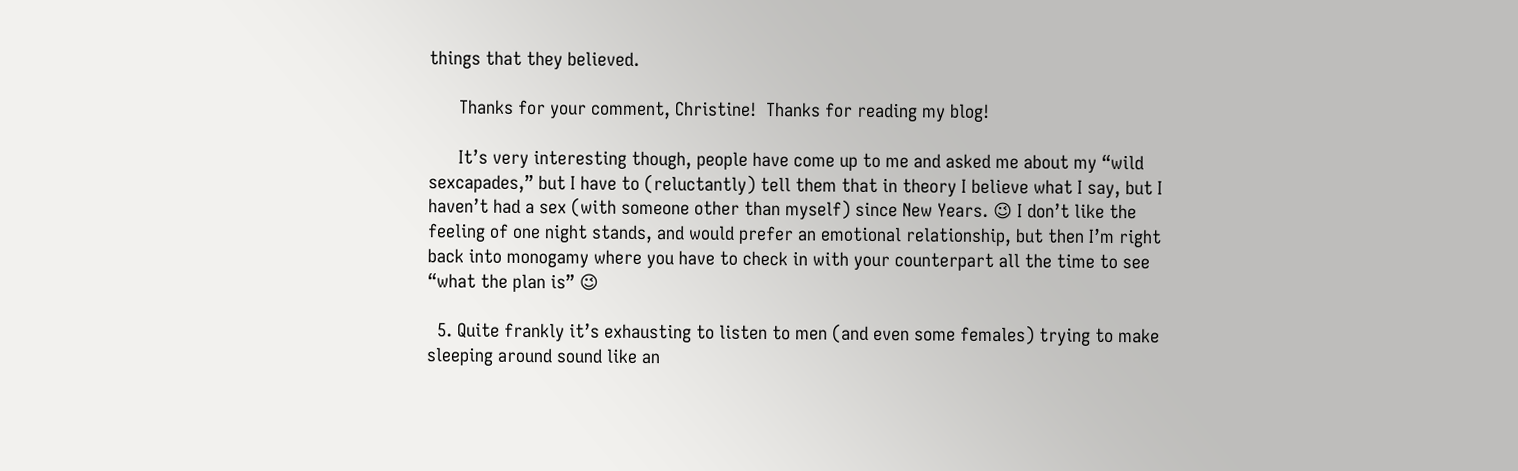things that they believed.

      Thanks for your comment, Christine!  Thanks for reading my blog!

      It’s very interesting though, people have come up to me and asked me about my “wild sexcapades,” but I have to (reluctantly) tell them that in theory I believe what I say, but I haven’t had a sex (with someone other than myself) since New Years. 😉 I don’t like the feeling of one night stands, and would prefer an emotional relationship, but then I’m right back into monogamy where you have to check in with your counterpart all the time to see “what the plan is” 😉

  5. Quite frankly it’s exhausting to listen to men (and even some females) trying to make sleeping around sound like an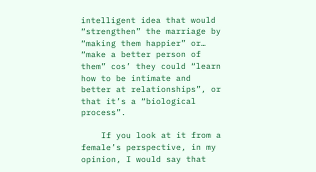intelligent idea that would “strengthen” the marriage by “making them happier” or… “make a better person of them” cos’ they could “learn how to be intimate and better at relationships”, or that it’s a “biological process”.

    If you look at it from a female’s perspective, in my opinion, I would say that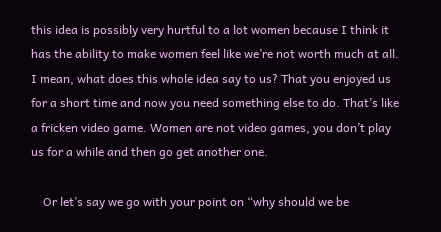this idea is possibly very hurtful to a lot women because I think it has the ability to make women feel like we’re not worth much at all. I mean, what does this whole idea say to us? That you enjoyed us for a short time and now you need something else to do. That’s like a fricken video game. Women are not video games, you don’t play us for a while and then go get another one.

    Or let’s say we go with your point on “why should we be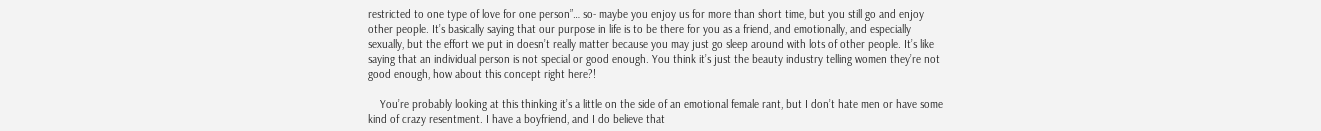restricted to one type of love for one person”… so- maybe you enjoy us for more than short time, but you still go and enjoy other people. It’s basically saying that our purpose in life is to be there for you as a friend, and emotionally, and especially sexually, but the effort we put in doesn’t really matter because you may just go sleep around with lots of other people. It’s like saying that an individual person is not special or good enough. You think it’s just the beauty industry telling women they’re not good enough, how about this concept right here?!

    You’re probably looking at this thinking it’s a little on the side of an emotional female rant, but I don’t hate men or have some kind of crazy resentment. I have a boyfriend, and I do believe that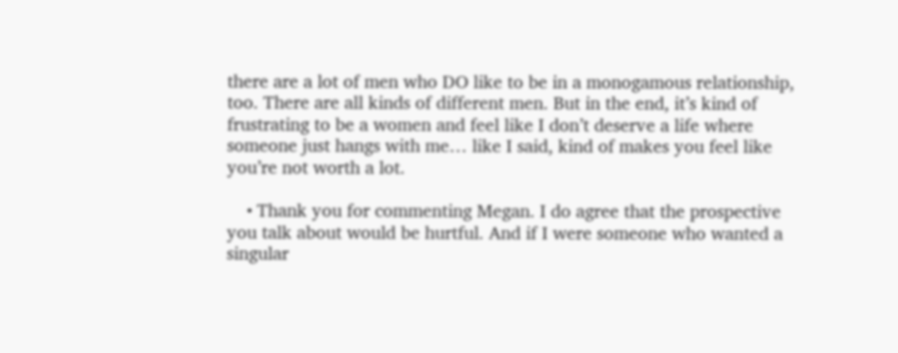there are a lot of men who DO like to be in a monogamous relationship, too. There are all kinds of different men. But in the end, it’s kind of frustrating to be a women and feel like I don’t deserve a life where someone just hangs with me… like I said, kind of makes you feel like you’re not worth a lot.

    • Thank you for commenting Megan. I do agree that the prospective you talk about would be hurtful. And if I were someone who wanted a singular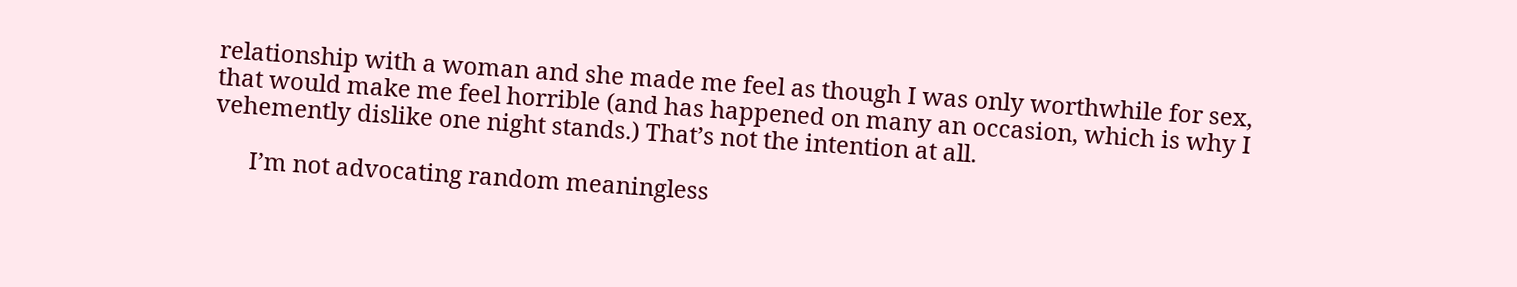relationship with a woman and she made me feel as though I was only worthwhile for sex, that would make me feel horrible (and has happened on many an occasion, which is why I vehemently dislike one night stands.) That’s not the intention at all.

      I’m not advocating random meaningless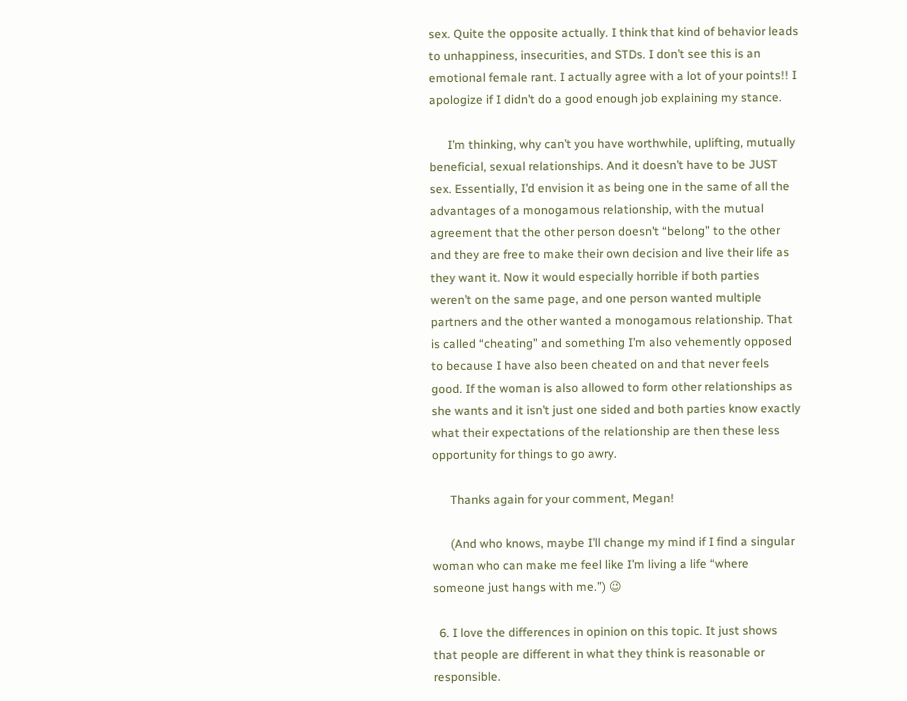sex. Quite the opposite actually. I think that kind of behavior leads to unhappiness, insecurities, and STDs. I don’t see this is an emotional female rant. I actually agree with a lot of your points!! I apologize if I didn’t do a good enough job explaining my stance.

      I’m thinking, why can’t you have worthwhile, uplifting, mutually beneficial, sexual relationships. And it doesn’t have to be JUST sex. Essentially, I’d envision it as being one in the same of all the advantages of a monogamous relationship, with the mutual agreement that the other person doesn’t “belong” to the other and they are free to make their own decision and live their life as they want it. Now it would especially horrible if both parties weren’t on the same page, and one person wanted multiple partners and the other wanted a monogamous relationship. That is called “cheating” and something I’m also vehemently opposed to because I have also been cheated on and that never feels good. If the woman is also allowed to form other relationships as she wants and it isn’t just one sided and both parties know exactly what their expectations of the relationship are then these less opportunity for things to go awry.

      Thanks again for your comment, Megan!

      (And who knows, maybe I’ll change my mind if I find a singular woman who can make me feel like I’m living a life “where someone just hangs with me.”) 😉

  6. I love the differences in opinion on this topic. It just shows that people are different in what they think is reasonable or responsible.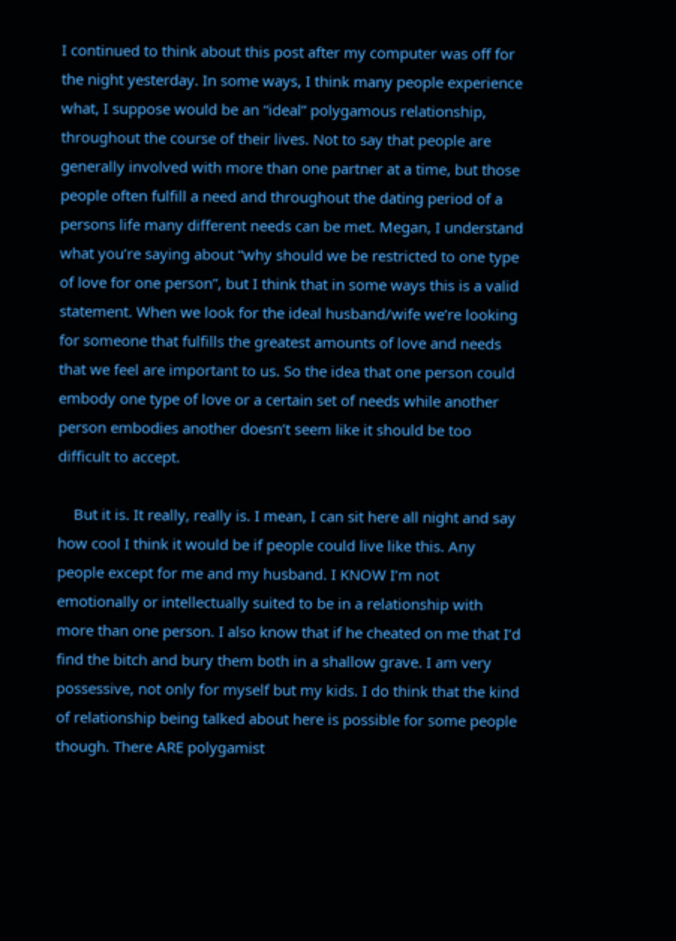I continued to think about this post after my computer was off for the night yesterday. In some ways, I think many people experience what, I suppose would be an “ideal” polygamous relationship, throughout the course of their lives. Not to say that people are generally involved with more than one partner at a time, but those people often fulfill a need and throughout the dating period of a persons life many different needs can be met. Megan, I understand what you’re saying about “why should we be restricted to one type of love for one person”, but I think that in some ways this is a valid statement. When we look for the ideal husband/wife we’re looking for someone that fulfills the greatest amounts of love and needs that we feel are important to us. So the idea that one person could embody one type of love or a certain set of needs while another person embodies another doesn’t seem like it should be too difficult to accept.

    But it is. It really, really is. I mean, I can sit here all night and say how cool I think it would be if people could live like this. Any people except for me and my husband. I KNOW I’m not emotionally or intellectually suited to be in a relationship with more than one person. I also know that if he cheated on me that I’d find the bitch and bury them both in a shallow grave. I am very possessive, not only for myself but my kids. I do think that the kind of relationship being talked about here is possible for some people though. There ARE polygamist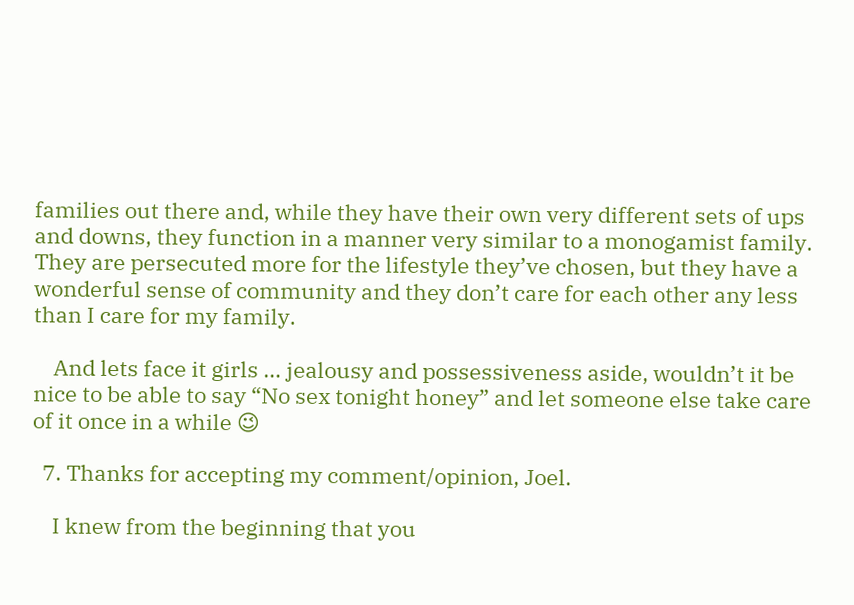families out there and, while they have their own very different sets of ups and downs, they function in a manner very similar to a monogamist family. They are persecuted more for the lifestyle they’ve chosen, but they have a wonderful sense of community and they don’t care for each other any less than I care for my family.

    And lets face it girls … jealousy and possessiveness aside, wouldn’t it be nice to be able to say “No sex tonight honey” and let someone else take care of it once in a while 😉

  7. Thanks for accepting my comment/opinion, Joel.

    I knew from the beginning that you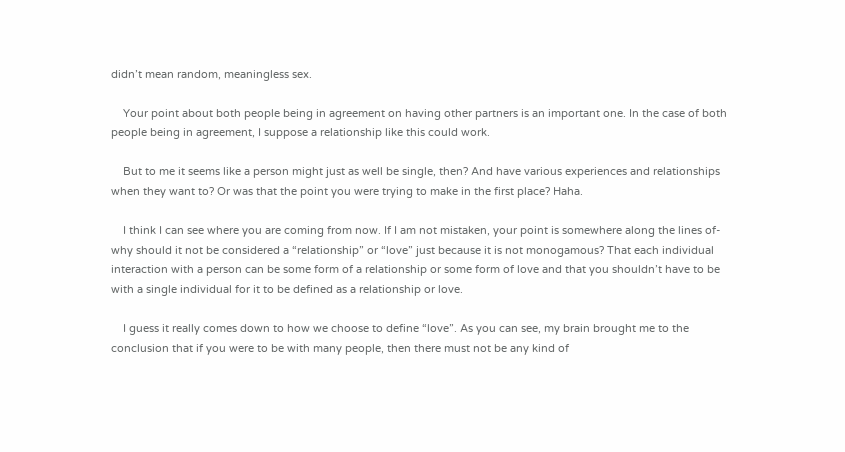didn’t mean random, meaningless sex.

    Your point about both people being in agreement on having other partners is an important one. In the case of both people being in agreement, I suppose a relationship like this could work.

    But to me it seems like a person might just as well be single, then? And have various experiences and relationships when they want to? Or was that the point you were trying to make in the first place? Haha.

    I think I can see where you are coming from now. If I am not mistaken, your point is somewhere along the lines of- why should it not be considered a “relationship” or “love” just because it is not monogamous? That each individual interaction with a person can be some form of a relationship or some form of love and that you shouldn’t have to be with a single individual for it to be defined as a relationship or love.

    I guess it really comes down to how we choose to define “love”. As you can see, my brain brought me to the conclusion that if you were to be with many people, then there must not be any kind of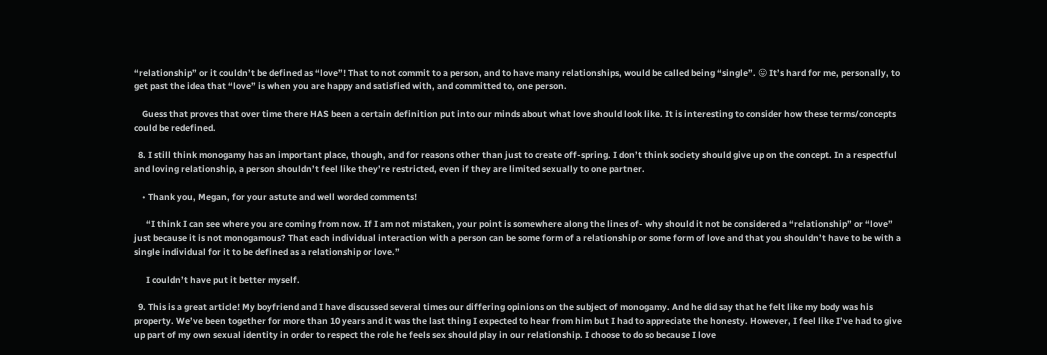“relationship” or it couldn’t be defined as “love”! That to not commit to a person, and to have many relationships, would be called being “single”. 😛 It’s hard for me, personally, to get past the idea that “love” is when you are happy and satisfied with, and committed to, one person.

    Guess that proves that over time there HAS been a certain definition put into our minds about what love should look like. It is interesting to consider how these terms/concepts could be redefined.

  8. I still think monogamy has an important place, though, and for reasons other than just to create off-spring. I don’t think society should give up on the concept. In a respectful and loving relationship, a person shouldn’t feel like they’re restricted, even if they are limited sexually to one partner.

    • Thank you, Megan, for your astute and well worded comments!

      “I think I can see where you are coming from now. If I am not mistaken, your point is somewhere along the lines of- why should it not be considered a “relationship” or “love” just because it is not monogamous? That each individual interaction with a person can be some form of a relationship or some form of love and that you shouldn’t have to be with a single individual for it to be defined as a relationship or love.”

      I couldn’t have put it better myself.

  9. This is a great article! My boyfriend and I have discussed several times our differing opinions on the subject of monogamy. And he did say that he felt like my body was his property. We’ve been together for more than 10 years and it was the last thing I expected to hear from him but I had to appreciate the honesty. However, I feel like I’ve had to give up part of my own sexual identity in order to respect the role he feels sex should play in our relationship. I choose to do so because I love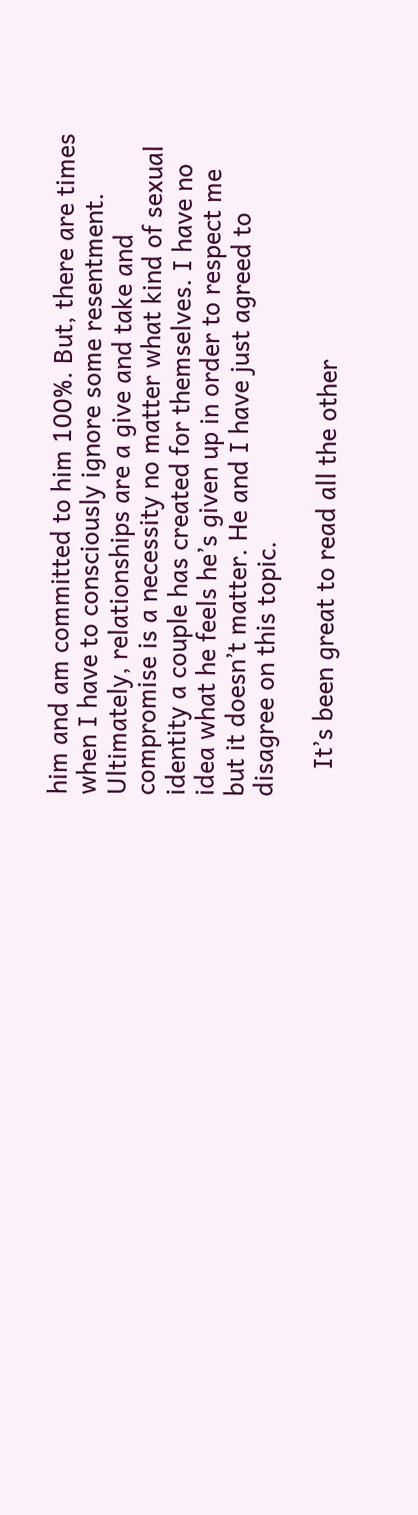him and am committed to him 100%. But, there are times when I have to consciously ignore some resentment. Ultimately, relationships are a give and take and compromise is a necessity no matter what kind of sexual identity a couple has created for themselves. I have no idea what he feels he’s given up in order to respect me but it doesn’t matter. He and I have just agreed to disagree on this topic.

    It’s been great to read all the other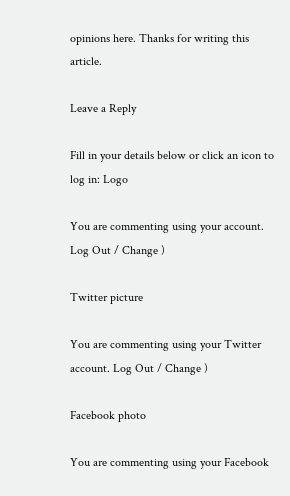opinions here. Thanks for writing this article.

Leave a Reply

Fill in your details below or click an icon to log in: Logo

You are commenting using your account. Log Out / Change )

Twitter picture

You are commenting using your Twitter account. Log Out / Change )

Facebook photo

You are commenting using your Facebook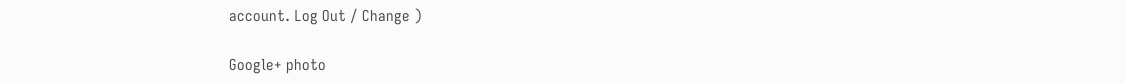account. Log Out / Change )

Google+ photo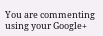You are commenting using your Google+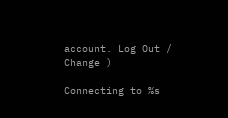account. Log Out / Change )

Connecting to %s